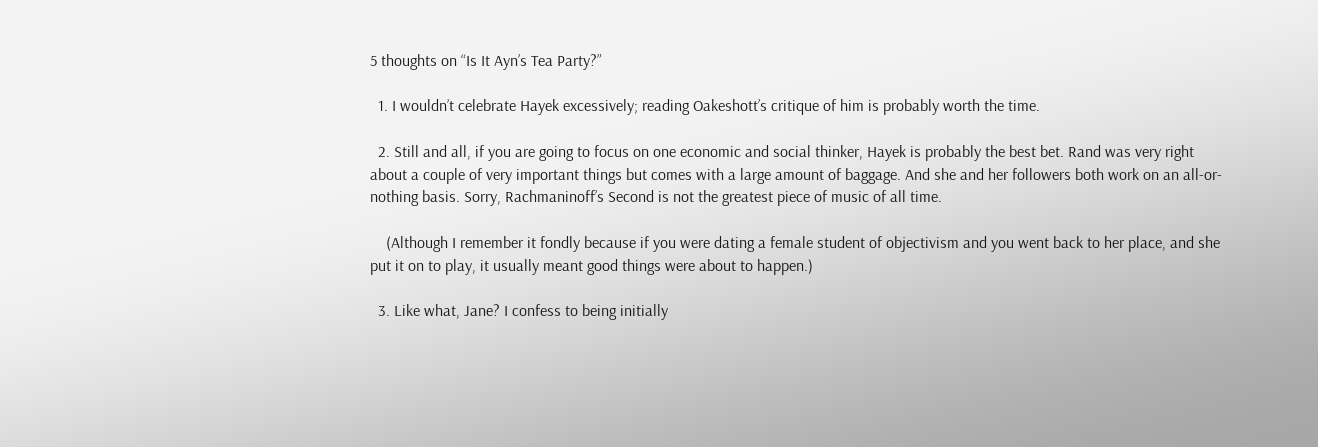5 thoughts on “Is It Ayn’s Tea Party?”

  1. I wouldn’t celebrate Hayek excessively; reading Oakeshott’s critique of him is probably worth the time.

  2. Still and all, if you are going to focus on one economic and social thinker, Hayek is probably the best bet. Rand was very right about a couple of very important things but comes with a large amount of baggage. And she and her followers both work on an all-or-nothing basis. Sorry, Rachmaninoff’s Second is not the greatest piece of music of all time.

    (Although I remember it fondly because if you were dating a female student of objectivism and you went back to her place, and she put it on to play, it usually meant good things were about to happen.)

  3. Like what, Jane? I confess to being initially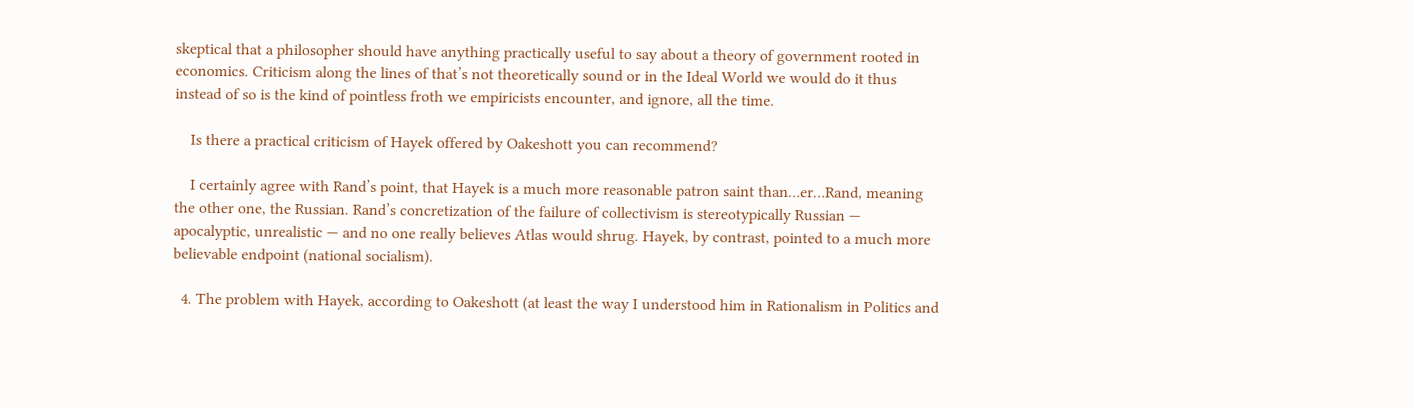skeptical that a philosopher should have anything practically useful to say about a theory of government rooted in economics. Criticism along the lines of that’s not theoretically sound or in the Ideal World we would do it thus instead of so is the kind of pointless froth we empiricists encounter, and ignore, all the time.

    Is there a practical criticism of Hayek offered by Oakeshott you can recommend?

    I certainly agree with Rand’s point, that Hayek is a much more reasonable patron saint than…er…Rand, meaning the other one, the Russian. Rand’s concretization of the failure of collectivism is stereotypically Russian — apocalyptic, unrealistic — and no one really believes Atlas would shrug. Hayek, by contrast, pointed to a much more believable endpoint (national socialism).

  4. The problem with Hayek, according to Oakeshott (at least the way I understood him in Rationalism in Politics and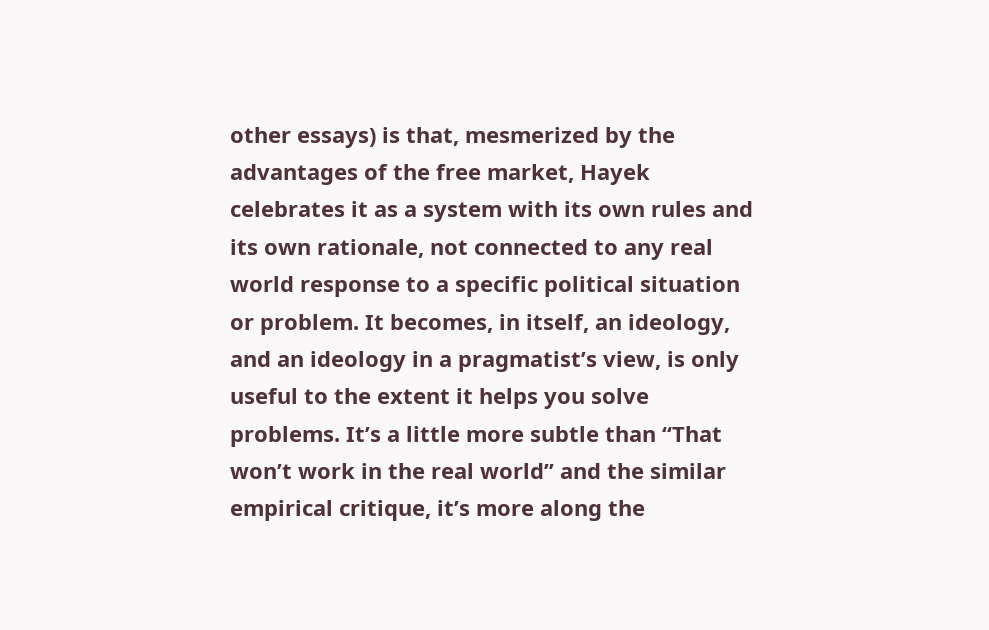other essays) is that, mesmerized by the advantages of the free market, Hayek celebrates it as a system with its own rules and its own rationale, not connected to any real world response to a specific political situation or problem. It becomes, in itself, an ideology, and an ideology in a pragmatist’s view, is only useful to the extent it helps you solve problems. It’s a little more subtle than “That won’t work in the real world” and the similar empirical critique, it’s more along the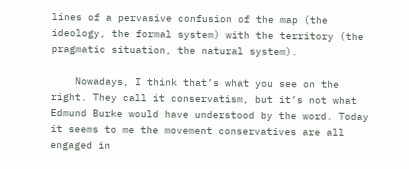lines of a pervasive confusion of the map (the ideology, the formal system) with the territory (the pragmatic situation, the natural system).

    Nowadays, I think that’s what you see on the right. They call it conservatism, but it’s not what Edmund Burke would have understood by the word. Today it seems to me the movement conservatives are all engaged in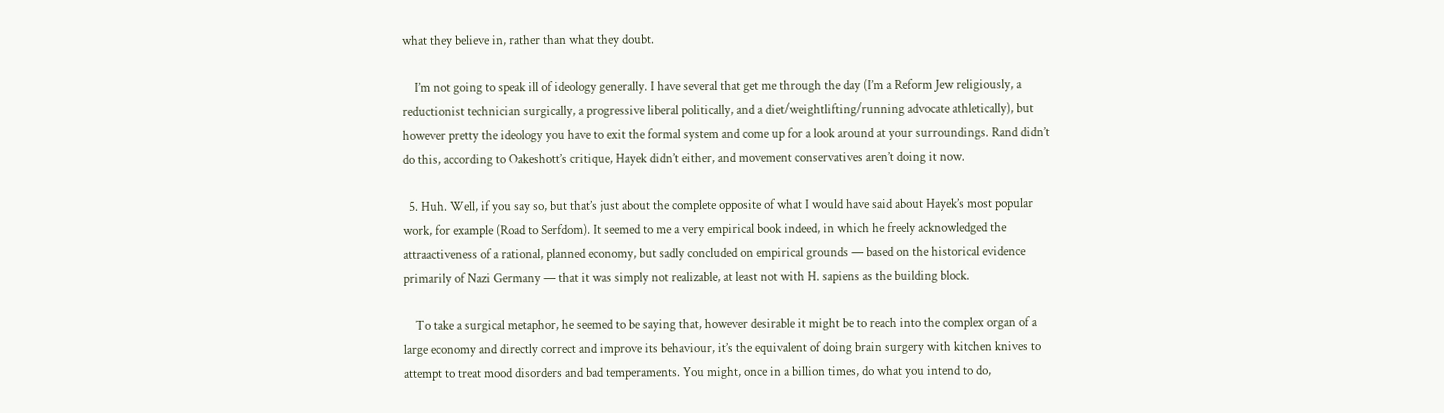what they believe in, rather than what they doubt.

    I’m not going to speak ill of ideology generally. I have several that get me through the day (I’m a Reform Jew religiously, a reductionist technician surgically, a progressive liberal politically, and a diet/weightlifting/running advocate athletically), but however pretty the ideology you have to exit the formal system and come up for a look around at your surroundings. Rand didn’t do this, according to Oakeshott’s critique, Hayek didn’t either, and movement conservatives aren’t doing it now.

  5. Huh. Well, if you say so, but that’s just about the complete opposite of what I would have said about Hayek’s most popular work, for example (Road to Serfdom). It seemed to me a very empirical book indeed, in which he freely acknowledged the attraactiveness of a rational, planned economy, but sadly concluded on empirical grounds — based on the historical evidence primarily of Nazi Germany — that it was simply not realizable, at least not with H. sapiens as the building block.

    To take a surgical metaphor, he seemed to be saying that, however desirable it might be to reach into the complex organ of a large economy and directly correct and improve its behaviour, it’s the equivalent of doing brain surgery with kitchen knives to attempt to treat mood disorders and bad temperaments. You might, once in a billion times, do what you intend to do,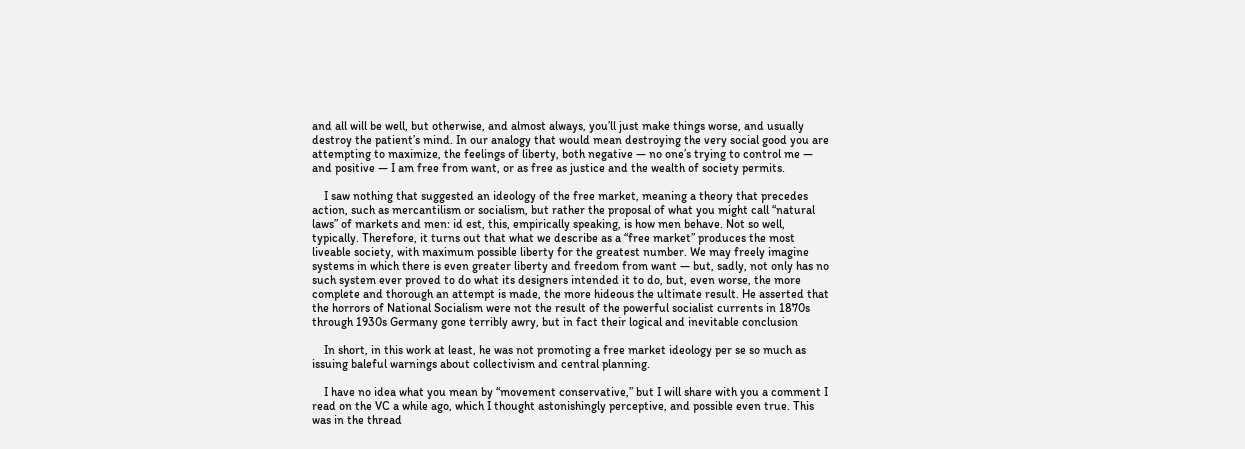and all will be well, but otherwise, and almost always, you’ll just make things worse, and usually destroy the patient’s mind. In our analogy that would mean destroying the very social good you are attempting to maximize, the feelings of liberty, both negative — no one’s trying to control me — and positive — I am free from want, or as free as justice and the wealth of society permits.

    I saw nothing that suggested an ideology of the free market, meaning a theory that precedes action, such as mercantilism or socialism, but rather the proposal of what you might call “natural laws” of markets and men: id est, this, empirically speaking, is how men behave. Not so well, typically. Therefore, it turns out that what we describe as a “free market” produces the most liveable society, with maximum possible liberty for the greatest number. We may freely imagine systems in which there is even greater liberty and freedom from want — but, sadly, not only has no such system ever proved to do what its designers intended it to do, but, even worse, the more complete and thorough an attempt is made, the more hideous the ultimate result. He asserted that the horrors of National Socialism were not the result of the powerful socialist currents in 1870s through 1930s Germany gone terribly awry, but in fact their logical and inevitable conclusion

    In short, in this work at least, he was not promoting a free market ideology per se so much as issuing baleful warnings about collectivism and central planning.

    I have no idea what you mean by “movement conservative,” but I will share with you a comment I read on the VC a while ago, which I thought astonishingly perceptive, and possible even true. This was in the thread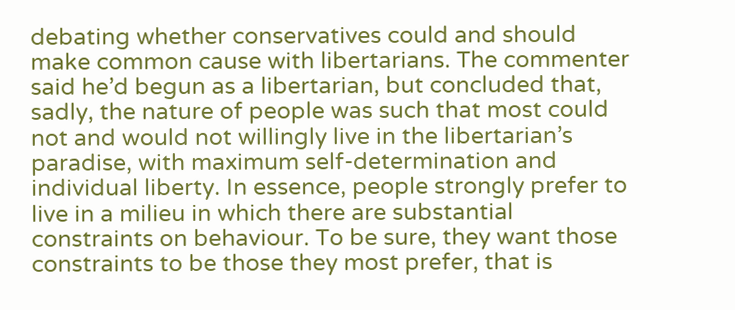debating whether conservatives could and should make common cause with libertarians. The commenter said he’d begun as a libertarian, but concluded that, sadly, the nature of people was such that most could not and would not willingly live in the libertarian’s paradise, with maximum self-determination and individual liberty. In essence, people strongly prefer to live in a milieu in which there are substantial constraints on behaviour. To be sure, they want those constraints to be those they most prefer, that is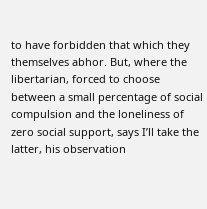to have forbidden that which they themselves abhor. But, where the libertarian, forced to choose between a small percentage of social compulsion and the loneliness of zero social support, says I’ll take the latter, his observation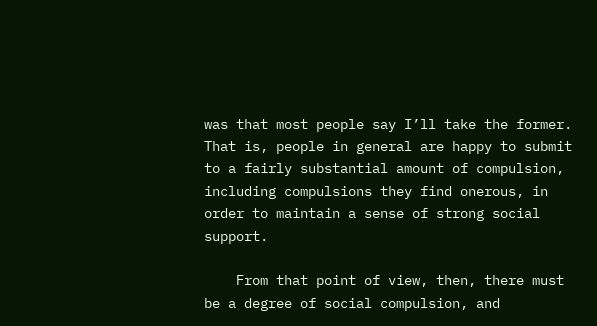was that most people say I’ll take the former. That is, people in general are happy to submit to a fairly substantial amount of compulsion, including compulsions they find onerous, in order to maintain a sense of strong social support.

    From that point of view, then, there must be a degree of social compulsion, and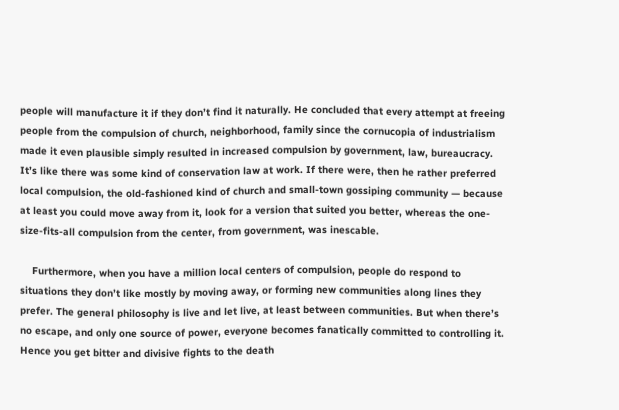people will manufacture it if they don’t find it naturally. He concluded that every attempt at freeing people from the compulsion of church, neighborhood, family since the cornucopia of industrialism made it even plausible simply resulted in increased compulsion by government, law, bureaucracy. It’s like there was some kind of conservation law at work. If there were, then he rather preferred local compulsion, the old-fashioned kind of church and small-town gossiping community — because at least you could move away from it, look for a version that suited you better, whereas the one-size-fits-all compulsion from the center, from government, was inescable.

    Furthermore, when you have a million local centers of compulsion, people do respond to situations they don’t like mostly by moving away, or forming new communities along lines they prefer. The general philosophy is live and let live, at least between communities. But when there’s no escape, and only one source of power, everyone becomes fanatically committed to controlling it. Hence you get bitter and divisive fights to the death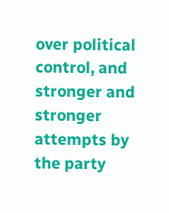over political control, and stronger and stronger attempts by the party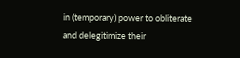in (temporary) power to obliterate and delegitimize their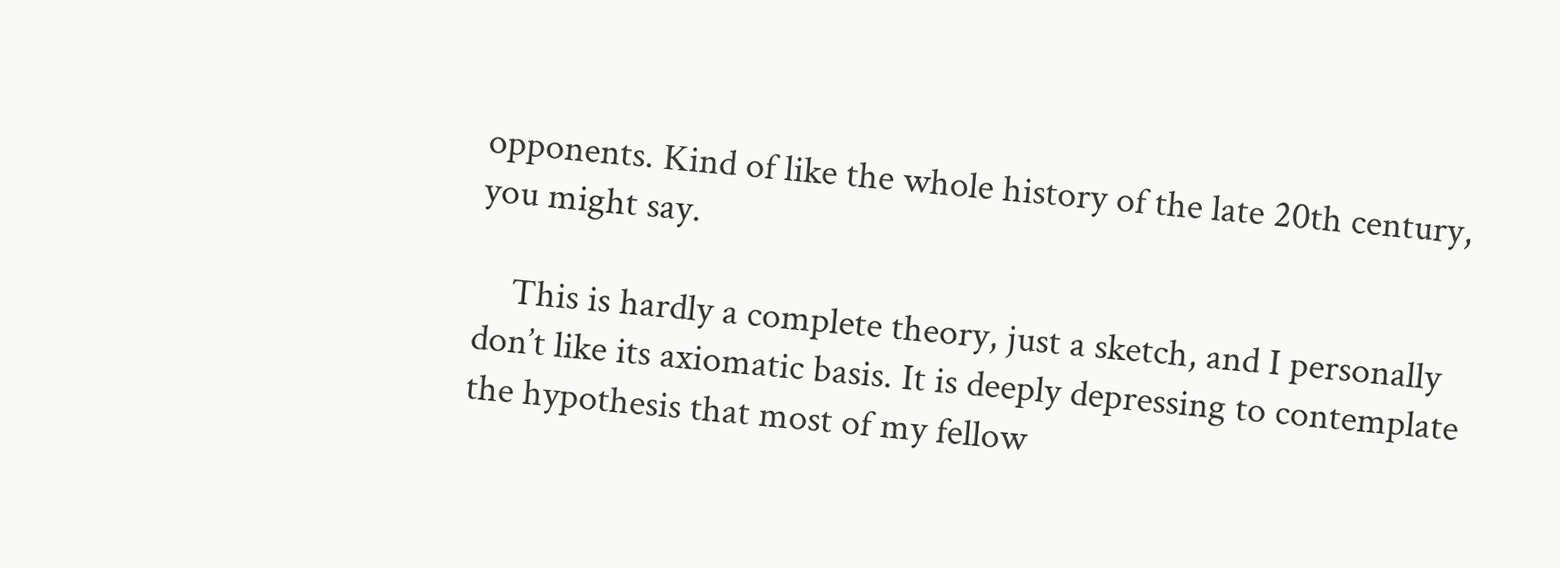opponents. Kind of like the whole history of the late 20th century, you might say.

    This is hardly a complete theory, just a sketch, and I personally don’t like its axiomatic basis. It is deeply depressing to contemplate the hypothesis that most of my fellow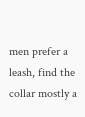men prefer a leash, find the collar mostly a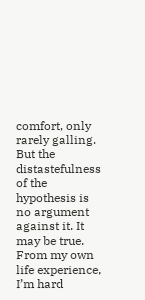comfort, only rarely galling. But the distastefulness of the hypothesis is no argument against it. It may be true. From my own life experience, I’m hard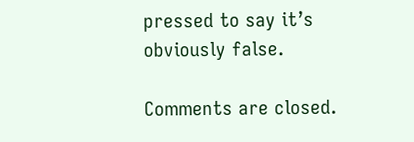pressed to say it’s obviously false.

Comments are closed.